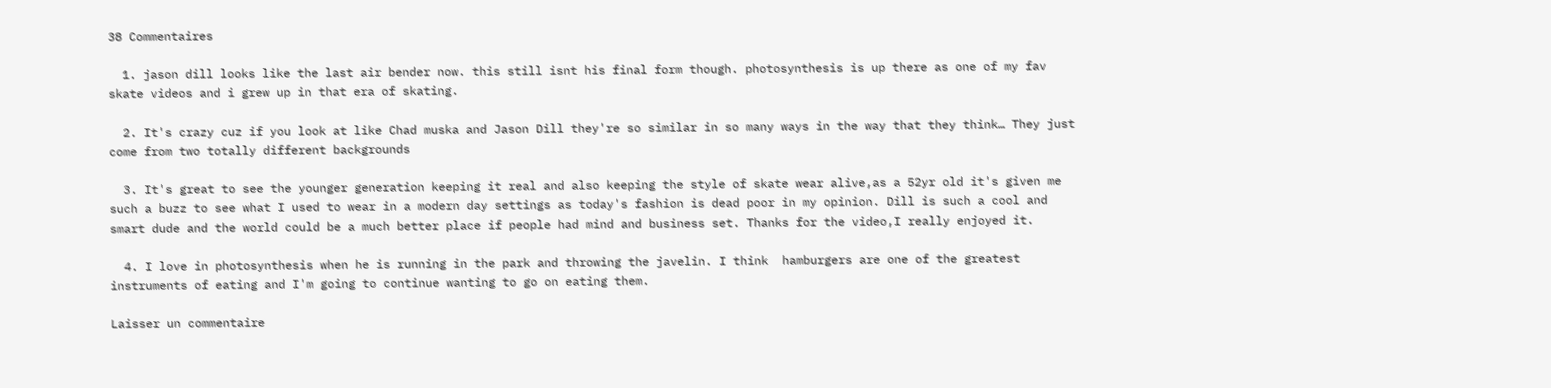38 Commentaires

  1. jason dill looks like the last air bender now. this still isnt his final form though. photosynthesis is up there as one of my fav skate videos and i grew up in that era of skating.

  2. It's crazy cuz if you look at like Chad muska and Jason Dill they're so similar in so many ways in the way that they think… They just come from two totally different backgrounds

  3. It's great to see the younger generation keeping it real and also keeping the style of skate wear alive,as a 52yr old it's given me such a buzz to see what I used to wear in a modern day settings as today's fashion is dead poor in my opinion. Dill is such a cool and smart dude and the world could be a much better place if people had mind and business set. Thanks for the video,I really enjoyed it.

  4. I love in photosynthesis when he is running in the park and throwing the javelin. I think  hamburgers are one of the greatest instruments of eating and I'm going to continue wanting to go on eating them.

Laisser un commentaire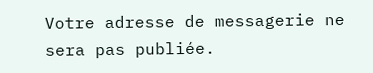Votre adresse de messagerie ne sera pas publiée.